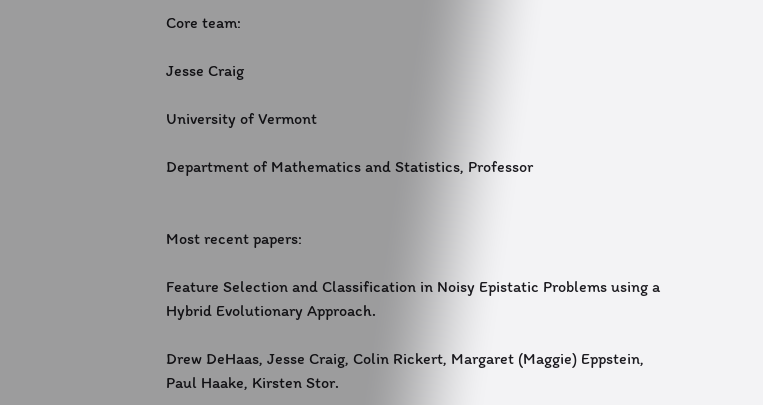Core team:

Jesse Craig

University of Vermont

Department of Mathematics and Statistics, Professor


Most recent papers:

Feature Selection and Classification in Noisy Epistatic Problems using a Hybrid Evolutionary Approach.

Drew DeHaas, Jesse Craig, Colin Rickert, Margaret (Maggie) Eppstein, Paul Haake, Kirsten Stor.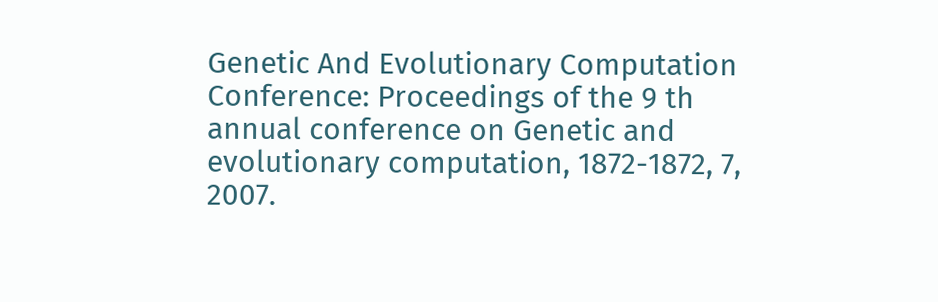Genetic And Evolutionary Computation Conference: Proceedings of the 9 th annual conference on Genetic and evolutionary computation, 1872-1872, 7, 2007.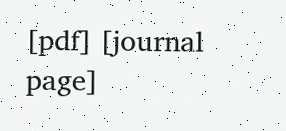[pdf] [journal page]